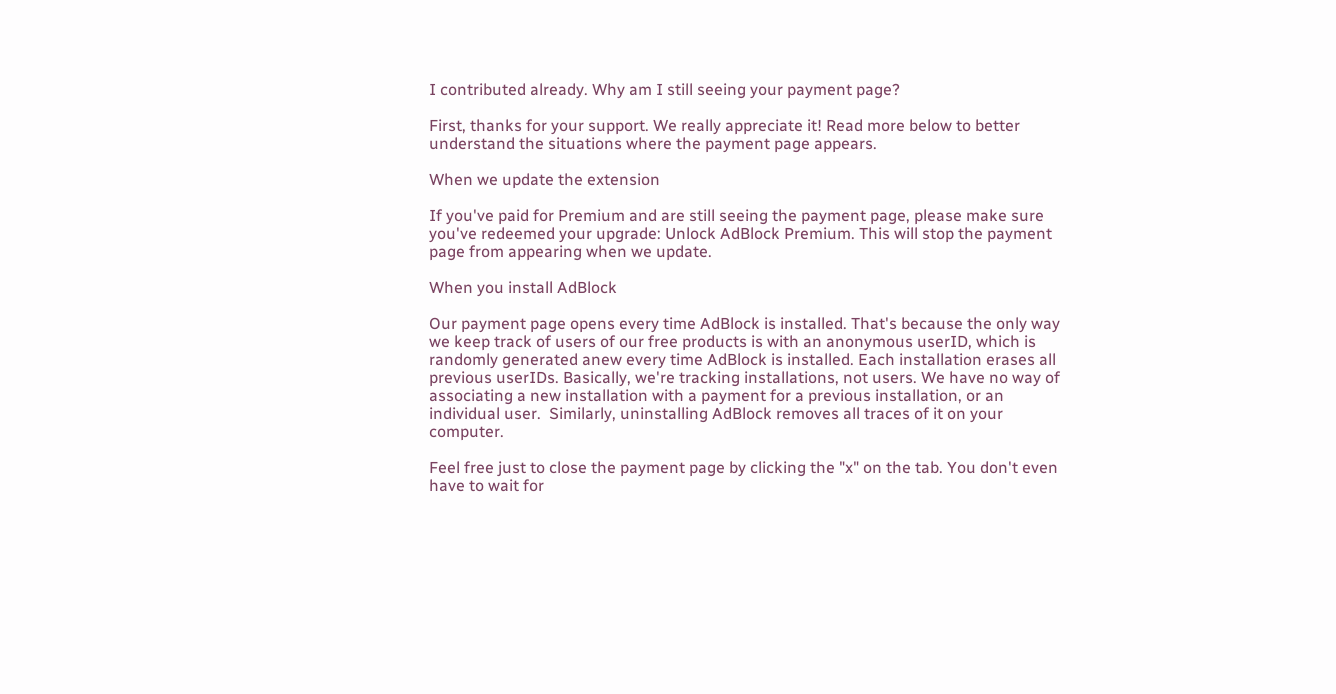I contributed already. Why am I still seeing your payment page?

First, thanks for your support. We really appreciate it! Read more below to better understand the situations where the payment page appears.

When we update the extension

If you've paid for Premium and are still seeing the payment page, please make sure you've redeemed your upgrade: Unlock AdBlock Premium. This will stop the payment page from appearing when we update.

When you install AdBlock

Our payment page opens every time AdBlock is installed. That's because the only way we keep track of users of our free products is with an anonymous userID, which is randomly generated anew every time AdBlock is installed. Each installation erases all previous userIDs. Basically, we're tracking installations, not users. We have no way of associating a new installation with a payment for a previous installation, or an individual user.  Similarly, uninstalling AdBlock removes all traces of it on your computer.

Feel free just to close the payment page by clicking the "x" on the tab. You don't even have to wait for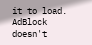it to load. AdBlock doesn't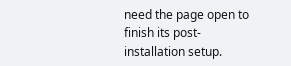need the page open to finish its post-installation setup.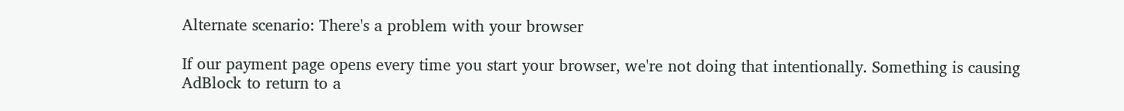Alternate scenario: There's a problem with your browser

If our payment page opens every time you start your browser, we're not doing that intentionally. Something is causing AdBlock to return to a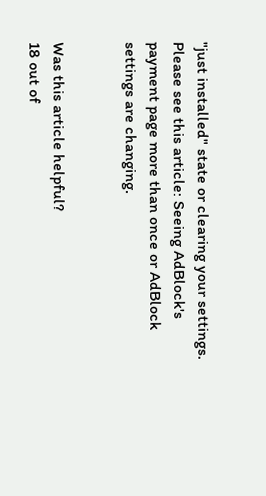"just installed" state or clearing your settings.  Please see this article: Seeing AdBlock's payment page more than once or AdBlock settings are changing.


Was this article helpful?
18 out of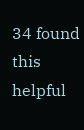34 found this helpful